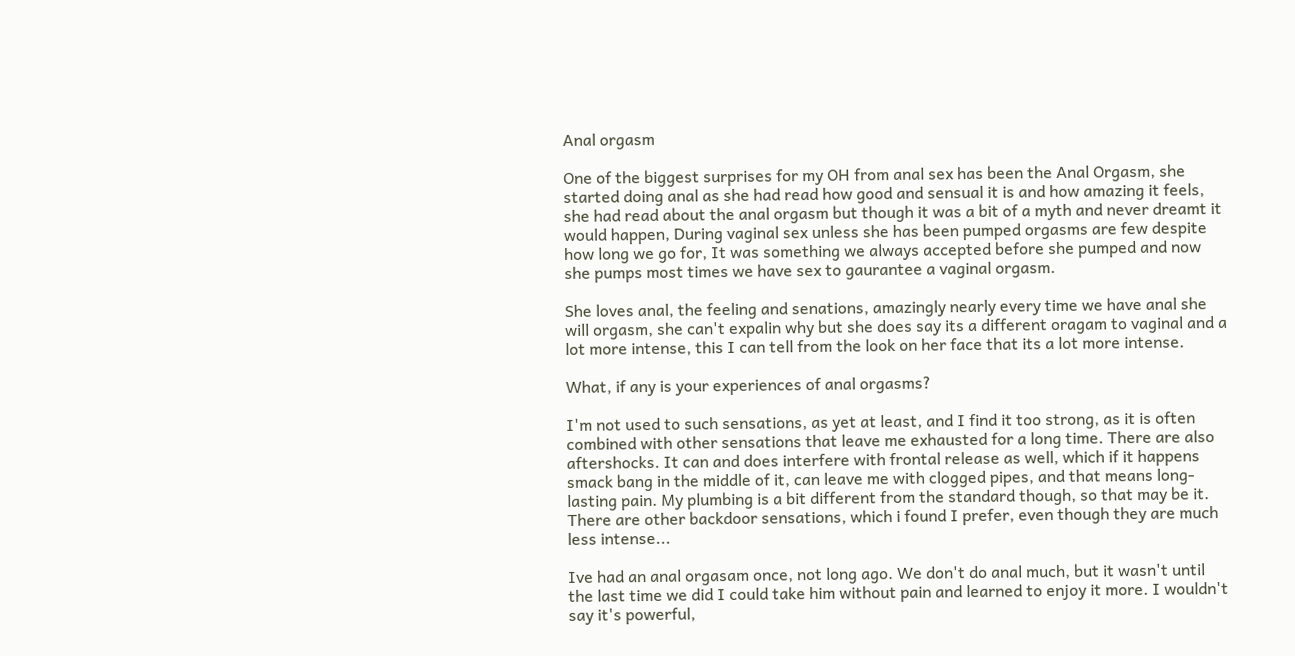Anal orgasm

One of the biggest surprises for my OH from anal sex has been the Anal Orgasm, she started doing anal as she had read how good and sensual it is and how amazing it feels, she had read about the anal orgasm but though it was a bit of a myth and never dreamt it would happen, During vaginal sex unless she has been pumped orgasms are few despite how long we go for, It was something we always accepted before she pumped and now she pumps most times we have sex to gaurantee a vaginal orgasm.

She loves anal, the feeling and senations, amazingly nearly every time we have anal she will orgasm, she can't expalin why but she does say its a different oragam to vaginal and a lot more intense, this I can tell from the look on her face that its a lot more intense.

What, if any is your experiences of anal orgasms?

I'm not used to such sensations, as yet at least, and I find it too strong, as it is often combined with other sensations that leave me exhausted for a long time. There are also aftershocks. It can and does interfere with frontal release as well, which if it happens smack bang in the middle of it, can leave me with clogged pipes, and that means long-lasting pain. My plumbing is a bit different from the standard though, so that may be it. There are other backdoor sensations, which i found I prefer, even though they are much less intense...

Ive had an anal orgasam once, not long ago. We don't do anal much, but it wasn't until the last time we did I could take him without pain and learned to enjoy it more. I wouldn't say it's powerful,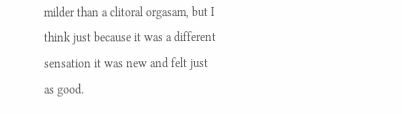milder than a clitoral orgasam, but I think just because it was a different sensation it was new and felt just as good.